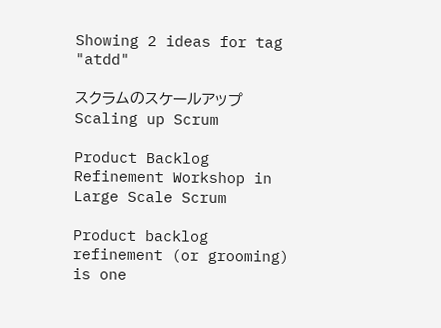Showing 2 ideas for tag "atdd"

スクラムのスケールアップ Scaling up Scrum

Product Backlog Refinement Workshop in Large Scale Scrum

Product backlog refinement (or grooming) is one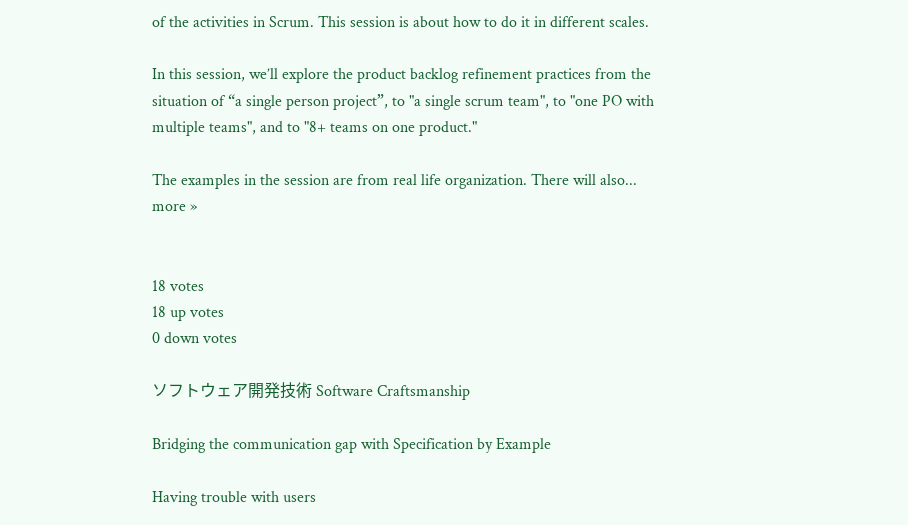of the activities in Scrum. This session is about how to do it in different scales.

In this session, we’ll explore the product backlog refinement practices from the situation of “a single person project”, to "a single scrum team", to "one PO with multiple teams", and to "8+ teams on one product."

The examples in the session are from real life organization. There will also... more »


18 votes
18 up votes
0 down votes

ソフトウェア開発技術 Software Craftsmanship

Bridging the communication gap with Specification by Example

Having trouble with users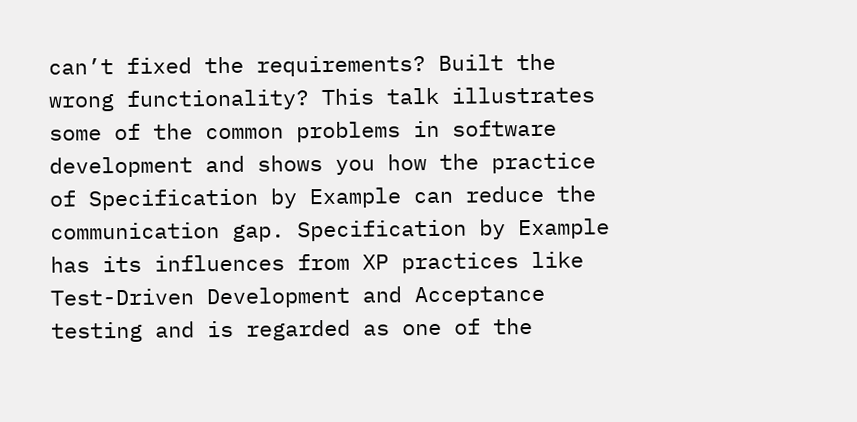can’t fixed the requirements? Built the wrong functionality? This talk illustrates some of the common problems in software development and shows you how the practice of Specification by Example can reduce the communication gap. Specification by Example has its influences from XP practices like Test-Driven Development and Acceptance testing and is regarded as one of the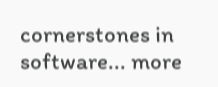cornerstones in software... more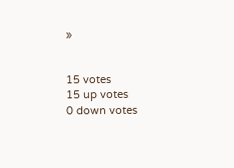»


15 votes
15 up votes
0 down votes